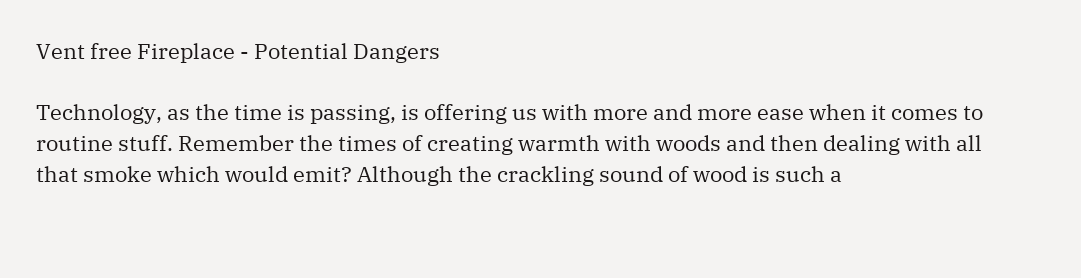Vent free Fireplace - Potential Dangers

Technology, as the time is passing, is offering us with more and more ease when it comes to routine stuff. Remember the times of creating warmth with woods and then dealing with all that smoke which would emit? Although the crackling sound of wood is such a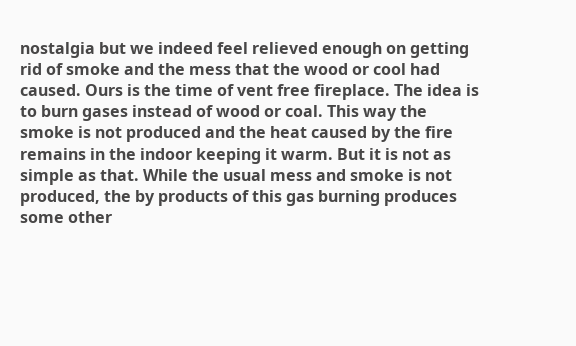nostalgia but we indeed feel relieved enough on getting rid of smoke and the mess that the wood or cool had caused. Ours is the time of vent free fireplace. The idea is to burn gases instead of wood or coal. This way the smoke is not produced and the heat caused by the fire remains in the indoor keeping it warm. But it is not as simple as that. While the usual mess and smoke is not produced, the by products of this gas burning produces some other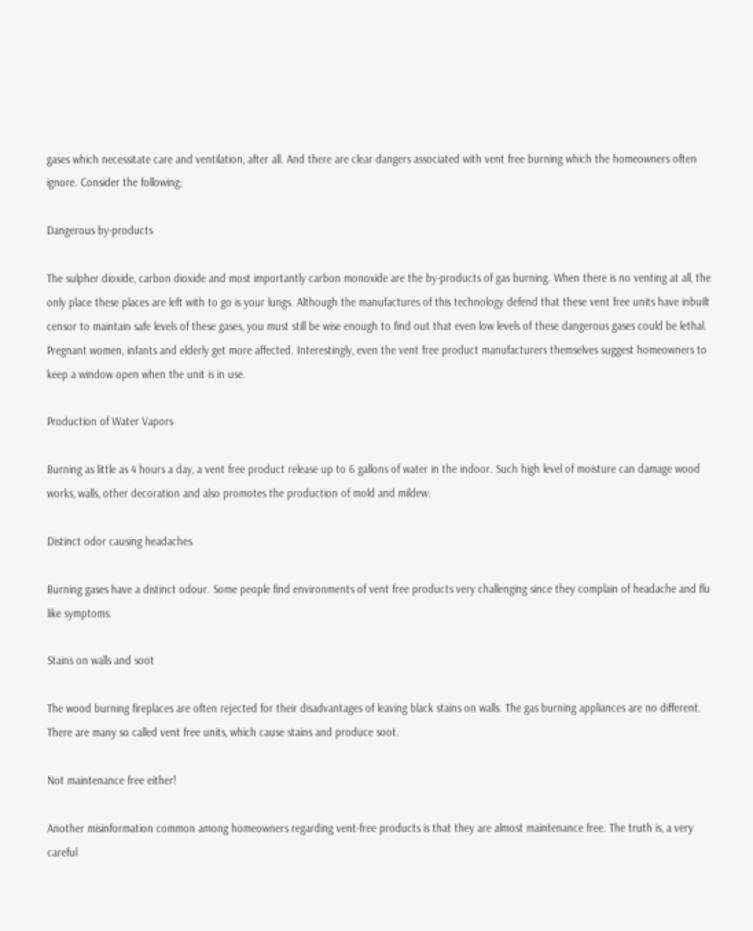gases which necessitate care and ventilation, after all. And there are clear dangers associated with vent free burning which the homeowners often ignore. Consider the following;

Dangerous by-products

The sulpher dioxide, carbon dioxide and most importantly carbon monoxide are the by-products of gas burning. When there is no venting at all, the only place these places are left with to go is your lungs. Although the manufactures of this technology defend that these vent free units have inbuilt censor to maintain safe levels of these gases, you must still be wise enough to find out that even low levels of these dangerous gases could be lethal. Pregnant women, infants and elderly get more affected. Interestingly, even the vent free product manufacturers themselves suggest homeowners to keep a window open when the unit is in use.

Production of Water Vapors

Burning as little as 4 hours a day, a vent free product release up to 6 gallons of water in the indoor. Such high level of moisture can damage wood works, walls, other decoration and also promotes the production of mold and mildew.

Distinct odor causing headaches

Burning gases have a distinct odour. Some people find environments of vent free products very challenging since they complain of headache and flu like symptoms.

Stains on walls and soot

The wood burning fireplaces are often rejected for their disadvantages of leaving black stains on walls. The gas burning appliances are no different. There are many so called vent free units, which cause stains and produce soot.

Not maintenance free either!

Another misinformation common among homeowners regarding vent-free products is that they are almost maintenance free. The truth is, a very careful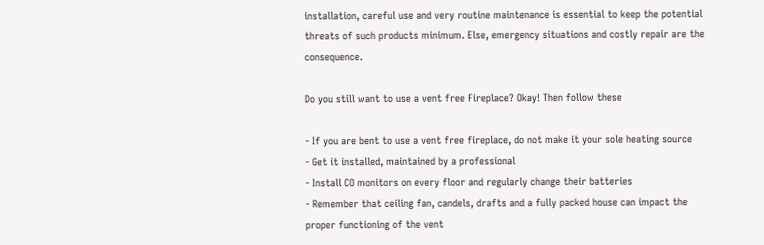installation, careful use and very routine maintenance is essential to keep the potential threats of such products minimum. Else, emergency situations and costly repair are the consequence.

Do you still want to use a vent free Fireplace? Okay! Then follow these

- If you are bent to use a vent free fireplace, do not make it your sole heating source
- Get it installed, maintained by a professional
- Install CO monitors on every floor and regularly change their batteries
- Remember that ceiling fan, candels, drafts and a fully packed house can impact the proper functioning of the vent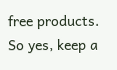free products. So yes, keep a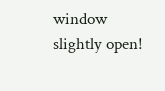window slightly open!